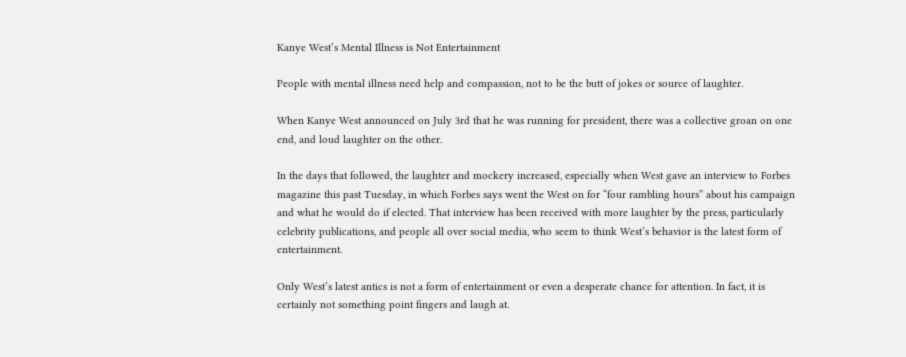Kanye West’s Mental Illness is Not Entertainment

People with mental illness need help and compassion, not to be the butt of jokes or source of laughter.

When Kanye West announced on July 3rd that he was running for president, there was a collective groan on one end, and loud laughter on the other.

In the days that followed, the laughter and mockery increased, especially when West gave an interview to Forbes magazine this past Tuesday, in which Forbes says went the West on for “four rambling hours” about his campaign and what he would do if elected. That interview has been received with more laughter by the press, particularly celebrity publications, and people all over social media, who seem to think West’s behavior is the latest form of entertainment.

Only West’s latest antics is not a form of entertainment or even a desperate chance for attention. In fact, it is certainly not something point fingers and laugh at.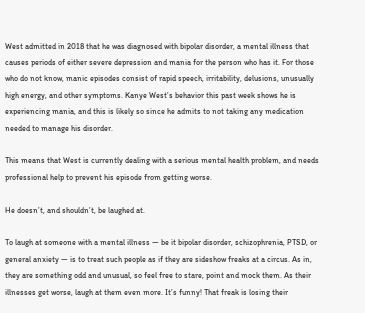West admitted in 2018 that he was diagnosed with bipolar disorder, a mental illness that causes periods of either severe depression and mania for the person who has it. For those who do not know, manic episodes consist of rapid speech, irritability, delusions, unusually high energy, and other symptoms. Kanye West’s behavior this past week shows he is experiencing mania, and this is likely so since he admits to not taking any medication needed to manage his disorder.

This means that West is currently dealing with a serious mental health problem, and needs professional help to prevent his episode from getting worse.

He doesn’t, and shouldn’t, be laughed at.

To laugh at someone with a mental illness — be it bipolar disorder, schizophrenia, PTSD, or general anxiety — is to treat such people as if they are sideshow freaks at a circus. As in, they are something odd and unusual, so feel free to stare, point and mock them. As their illnesses get worse, laugh at them even more. It’s funny! That freak is losing their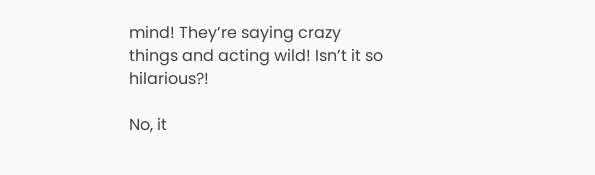mind! They’re saying crazy things and acting wild! Isn’t it so hilarious?!

No, it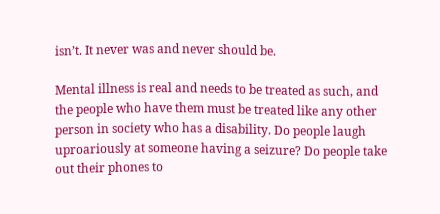isn’t. It never was and never should be.

Mental illness is real and needs to be treated as such, and the people who have them must be treated like any other person in society who has a disability. Do people laugh uproariously at someone having a seizure? Do people take out their phones to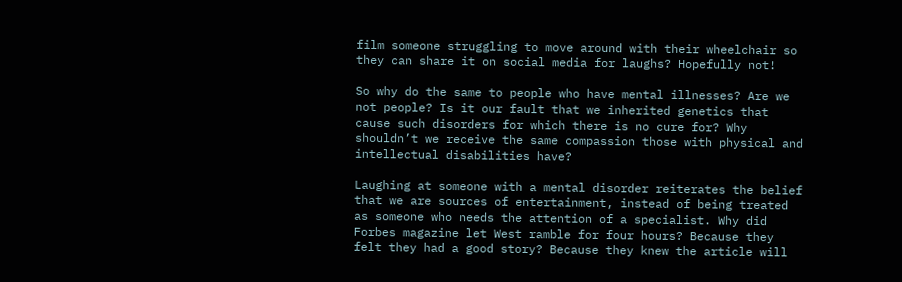film someone struggling to move around with their wheelchair so they can share it on social media for laughs? Hopefully not!

So why do the same to people who have mental illnesses? Are we not people? Is it our fault that we inherited genetics that cause such disorders for which there is no cure for? Why shouldn’t we receive the same compassion those with physical and intellectual disabilities have?

Laughing at someone with a mental disorder reiterates the belief that we are sources of entertainment, instead of being treated as someone who needs the attention of a specialist. Why did Forbes magazine let West ramble for four hours? Because they felt they had a good story? Because they knew the article will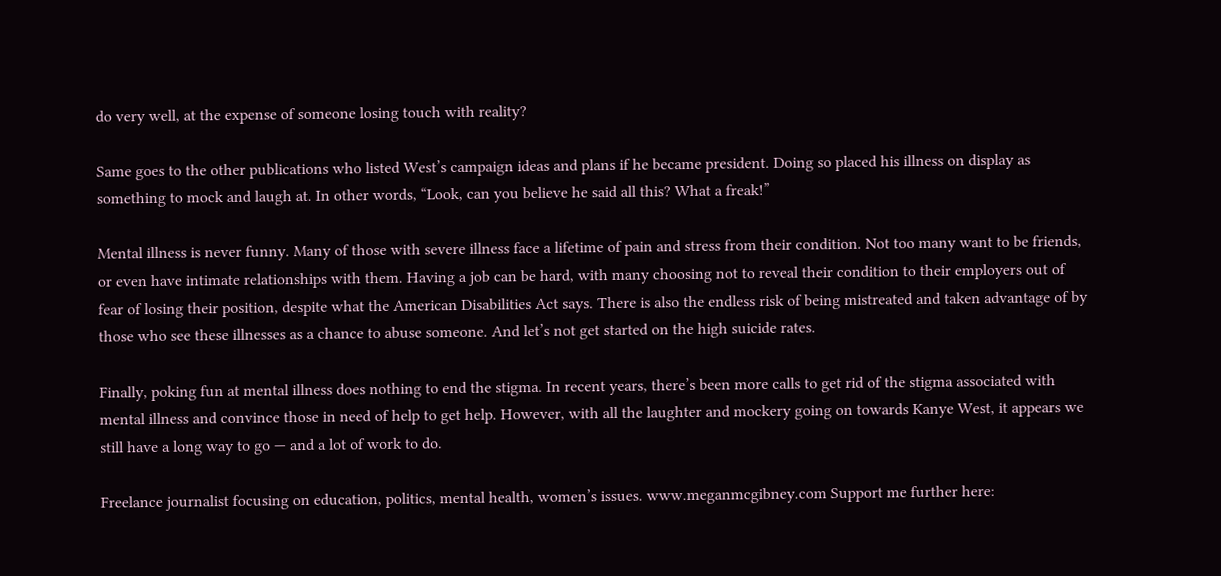do very well, at the expense of someone losing touch with reality?

Same goes to the other publications who listed West’s campaign ideas and plans if he became president. Doing so placed his illness on display as something to mock and laugh at. In other words, “Look, can you believe he said all this? What a freak!”

Mental illness is never funny. Many of those with severe illness face a lifetime of pain and stress from their condition. Not too many want to be friends, or even have intimate relationships with them. Having a job can be hard, with many choosing not to reveal their condition to their employers out of fear of losing their position, despite what the American Disabilities Act says. There is also the endless risk of being mistreated and taken advantage of by those who see these illnesses as a chance to abuse someone. And let’s not get started on the high suicide rates.

Finally, poking fun at mental illness does nothing to end the stigma. In recent years, there’s been more calls to get rid of the stigma associated with mental illness and convince those in need of help to get help. However, with all the laughter and mockery going on towards Kanye West, it appears we still have a long way to go — and a lot of work to do.

Freelance journalist focusing on education, politics, mental health, women’s issues. www.meganmcgibney.com Support me further here: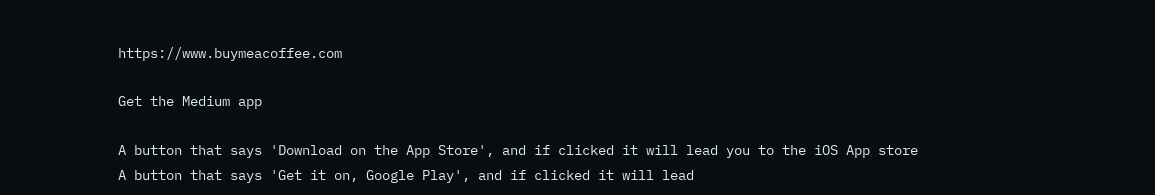https://www.buymeacoffee.com

Get the Medium app

A button that says 'Download on the App Store', and if clicked it will lead you to the iOS App store
A button that says 'Get it on, Google Play', and if clicked it will lead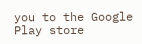you to the Google Play store